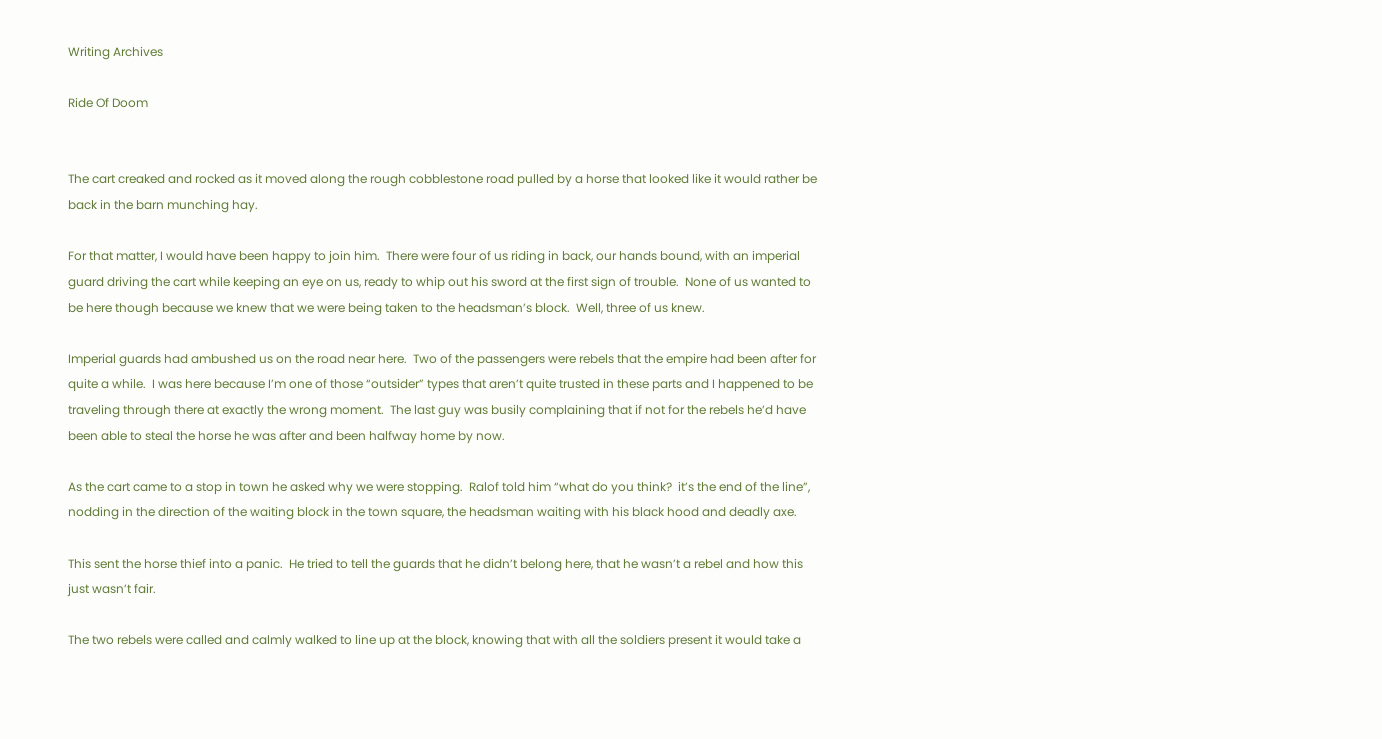Writing Archives

Ride Of Doom


The cart creaked and rocked as it moved along the rough cobblestone road pulled by a horse that looked like it would rather be back in the barn munching hay.

For that matter, I would have been happy to join him.  There were four of us riding in back, our hands bound, with an imperial guard driving the cart while keeping an eye on us, ready to whip out his sword at the first sign of trouble.  None of us wanted to be here though because we knew that we were being taken to the headsman’s block.  Well, three of us knew.

Imperial guards had ambushed us on the road near here.  Two of the passengers were rebels that the empire had been after for quite a while.  I was here because I’m one of those “outsider” types that aren’t quite trusted in these parts and I happened to be traveling through there at exactly the wrong moment.  The last guy was busily complaining that if not for the rebels he’d have been able to steal the horse he was after and been halfway home by now.

As the cart came to a stop in town he asked why we were stopping.  Ralof told him “what do you think?  it’s the end of the line”, nodding in the direction of the waiting block in the town square, the headsman waiting with his black hood and deadly axe.

This sent the horse thief into a panic.  He tried to tell the guards that he didn’t belong here, that he wasn’t a rebel and how this just wasn’t fair.

The two rebels were called and calmly walked to line up at the block, knowing that with all the soldiers present it would take a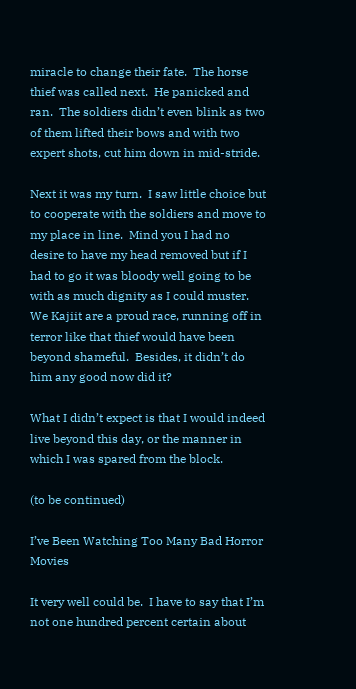miracle to change their fate.  The horse thief was called next.  He panicked and ran.  The soldiers didn’t even blink as two of them lifted their bows and with two expert shots, cut him down in mid-stride.

Next it was my turn.  I saw little choice but to cooperate with the soldiers and move to my place in line.  Mind you I had no desire to have my head removed but if I had to go it was bloody well going to be with as much dignity as I could muster.  We Kajiit are a proud race, running off in terror like that thief would have been beyond shameful.  Besides, it didn’t do him any good now did it?

What I didn’t expect is that I would indeed live beyond this day, or the manner in which I was spared from the block.

(to be continued)

I’ve Been Watching Too Many Bad Horror Movies

It very well could be.  I have to say that I’m not one hundred percent certain about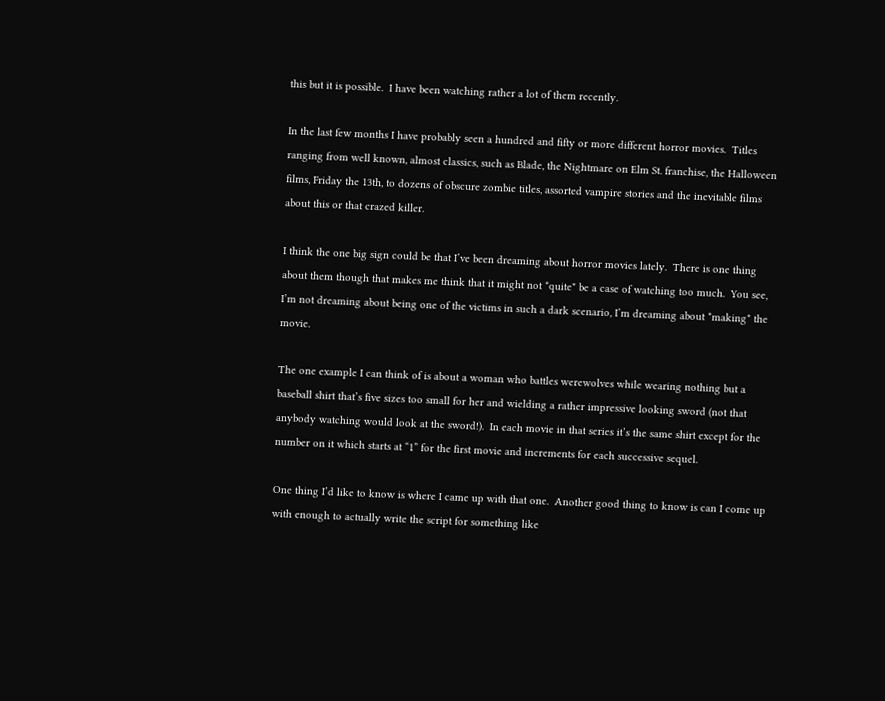this but it is possible.  I have been watching rather a lot of them recently.

In the last few months I have probably seen a hundred and fifty or more different horror movies.  Titles ranging from well known, almost classics, such as Blade, the Nightmare on Elm St. franchise, the Halloween films, Friday the 13th, to dozens of obscure zombie titles, assorted vampire stories and the inevitable films about this or that crazed killer.

I think the one big sign could be that I’ve been dreaming about horror movies lately.  There is one thing about them though that makes me think that it might not *quite* be a case of watching too much.  You see, I’m not dreaming about being one of the victims in such a dark scenario, I’m dreaming about *making* the movie.

The one example I can think of is about a woman who battles werewolves while wearing nothing but a baseball shirt that’s five sizes too small for her and wielding a rather impressive looking sword (not that anybody watching would look at the sword!).  In each movie in that series it’s the same shirt except for the number on it which starts at “1” for the first movie and increments for each successive sequel.

One thing I’d like to know is where I came up with that one.  Another good thing to know is can I come up with enough to actually write the script for something like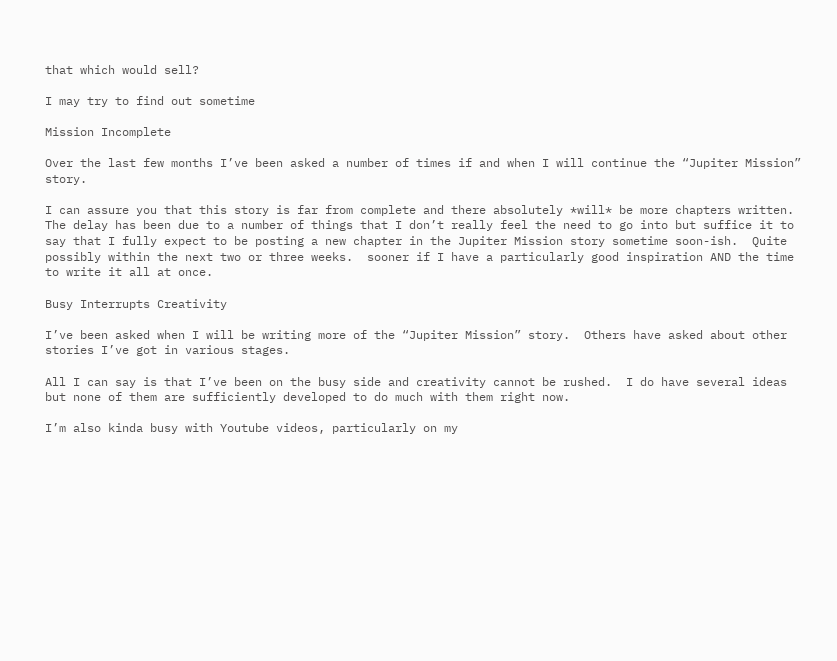that which would sell?

I may try to find out sometime

Mission Incomplete

Over the last few months I’ve been asked a number of times if and when I will continue the “Jupiter Mission” story.

I can assure you that this story is far from complete and there absolutely *will* be more chapters written.  The delay has been due to a number of things that I don’t really feel the need to go into but suffice it to say that I fully expect to be posting a new chapter in the Jupiter Mission story sometime soon-ish.  Quite possibly within the next two or three weeks.  sooner if I have a particularly good inspiration AND the time to write it all at once.

Busy Interrupts Creativity

I’ve been asked when I will be writing more of the “Jupiter Mission” story.  Others have asked about other stories I’ve got in various stages.

All I can say is that I’ve been on the busy side and creativity cannot be rushed.  I do have several ideas but none of them are sufficiently developed to do much with them right now.

I’m also kinda busy with Youtube videos, particularly on my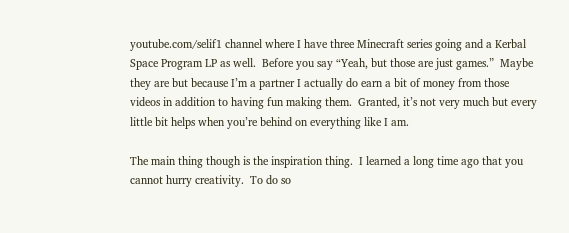youtube.com/selif1 channel where I have three Minecraft series going and a Kerbal Space Program LP as well.  Before you say “Yeah, but those are just games.”  Maybe they are but because I’m a partner I actually do earn a bit of money from those videos in addition to having fun making them.  Granted, it’s not very much but every little bit helps when you’re behind on everything like I am.

The main thing though is the inspiration thing.  I learned a long time ago that you cannot hurry creativity.  To do so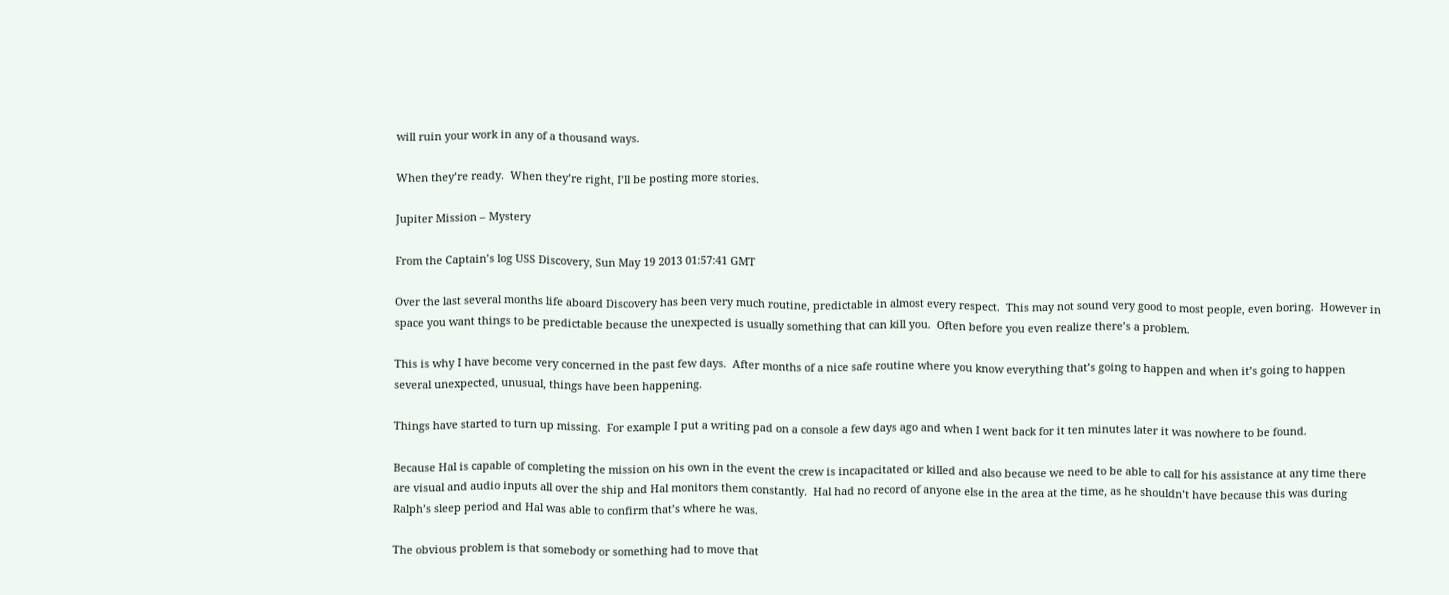will ruin your work in any of a thousand ways.

When they’re ready.  When they’re right, I’ll be posting more stories.

Jupiter Mission – Mystery

From the Captain’s log USS Discovery, Sun May 19 2013 01:57:41 GMT

Over the last several months life aboard Discovery has been very much routine, predictable in almost every respect.  This may not sound very good to most people, even boring.  However in space you want things to be predictable because the unexpected is usually something that can kill you.  Often before you even realize there’s a problem.

This is why I have become very concerned in the past few days.  After months of a nice safe routine where you know everything that’s going to happen and when it’s going to happen several unexpected, unusual, things have been happening.

Things have started to turn up missing.  For example I put a writing pad on a console a few days ago and when I went back for it ten minutes later it was nowhere to be found.

Because Hal is capable of completing the mission on his own in the event the crew is incapacitated or killed and also because we need to be able to call for his assistance at any time there are visual and audio inputs all over the ship and Hal monitors them constantly.  Hal had no record of anyone else in the area at the time, as he shouldn’t have because this was during Ralph’s sleep period and Hal was able to confirm that’s where he was.

The obvious problem is that somebody or something had to move that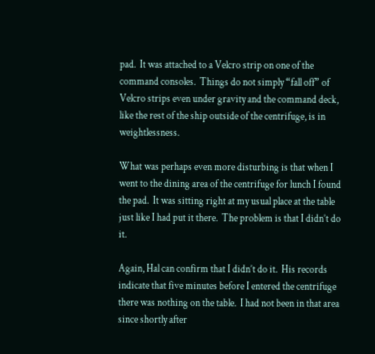pad.  It was attached to a Velcro strip on one of the command consoles.  Things do not simply “fall off” of Velcro strips even under gravity and the command deck, like the rest of the ship outside of the centrifuge, is in weightlessness.

What was perhaps even more disturbing is that when I went to the dining area of the centrifuge for lunch I found the pad.  It was sitting right at my usual place at the table just like I had put it there.  The problem is that I didn’t do it.

Again, Hal can confirm that I didn’t do it.  His records indicate that five minutes before I entered the centrifuge there was nothing on the table.  I had not been in that area since shortly after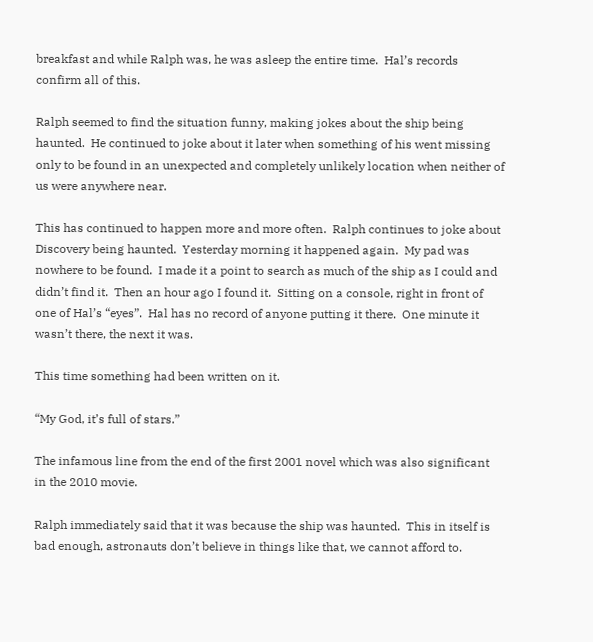breakfast and while Ralph was, he was asleep the entire time.  Hal’s records confirm all of this.

Ralph seemed to find the situation funny, making jokes about the ship being haunted.  He continued to joke about it later when something of his went missing only to be found in an unexpected and completely unlikely location when neither of us were anywhere near.

This has continued to happen more and more often.  Ralph continues to joke about Discovery being haunted.  Yesterday morning it happened again.  My pad was nowhere to be found.  I made it a point to search as much of the ship as I could and didn’t find it.  Then an hour ago I found it.  Sitting on a console, right in front of one of Hal’s “eyes”.  Hal has no record of anyone putting it there.  One minute it wasn’t there, the next it was.

This time something had been written on it.

“My God, it’s full of stars.”

The infamous line from the end of the first 2001 novel which was also significant in the 2010 movie.

Ralph immediately said that it was because the ship was haunted.  This in itself is bad enough, astronauts don’t believe in things like that, we cannot afford to.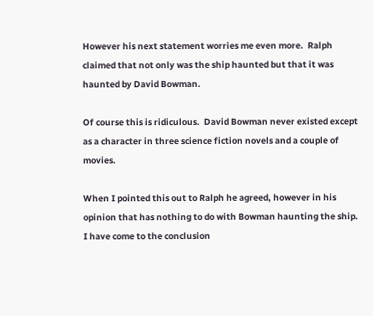However his next statement worries me even more.  Ralph claimed that not only was the ship haunted but that it was haunted by David Bowman.

Of course this is ridiculous.  David Bowman never existed except as a character in three science fiction novels and a couple of movies.

When I pointed this out to Ralph he agreed, however in his opinion that has nothing to do with Bowman haunting the ship.  I have come to the conclusion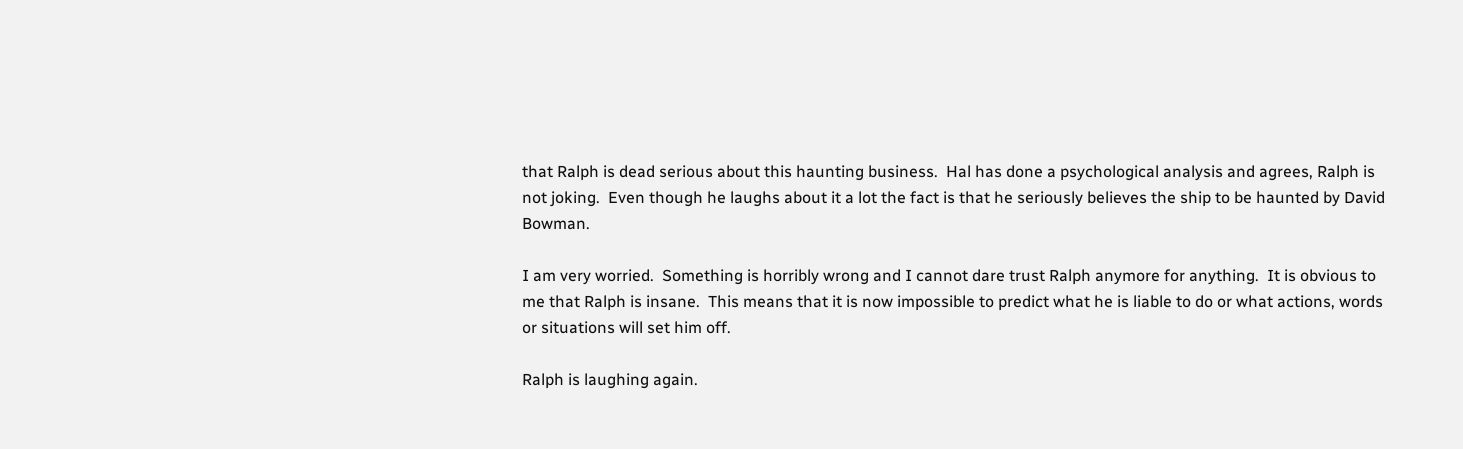that Ralph is dead serious about this haunting business.  Hal has done a psychological analysis and agrees, Ralph is not joking.  Even though he laughs about it a lot the fact is that he seriously believes the ship to be haunted by David Bowman.

I am very worried.  Something is horribly wrong and I cannot dare trust Ralph anymore for anything.  It is obvious to me that Ralph is insane.  This means that it is now impossible to predict what he is liable to do or what actions, words or situations will set him off.

Ralph is laughing again.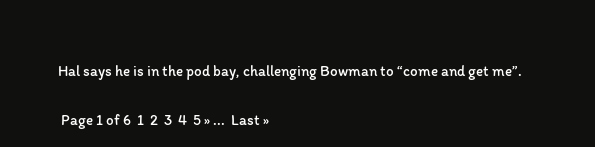Hal says he is in the pod bay, challenging Bowman to “come and get me”.

 Page 1 of 6  1  2  3  4  5 » ...  Last »